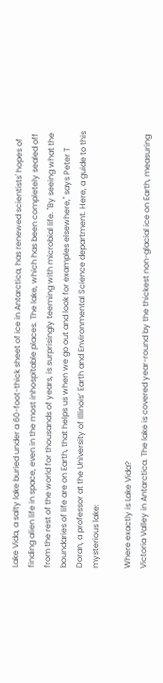Lake Vida, a salty lake buried under a 60-foot-thick sheet of ice in Antarctica, has renewed scientists' hopes of finding alien life in space, even in the most inhospitable places. The lake, which has been completely sealed off from the rest of the world for thousands of years, is surprisingly teeming with microbial life. "By seeing what the boundaries of life are on Earth, that helps us when we go out and look for examples elsewhere," says Peter T Doran, a professor at the University of Illinois’ Earth and Environmental Science department. Here, a guide to this mysterious lake:

Where exactly is Lake Vida?
Victoria Valley in Antarctica. The lake is covered year-round by the thickest non-glacial ice on Earth, measuring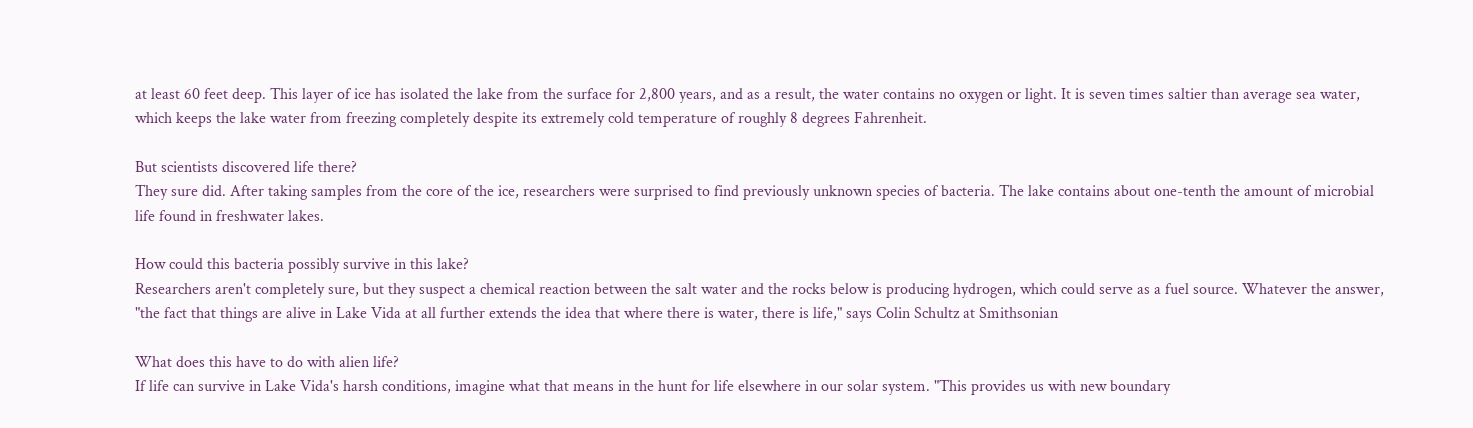at least 60 feet deep. This layer of ice has isolated the lake from the surface for 2,800 years, and as a result, the water contains no oxygen or light. It is seven times saltier than average sea water, which keeps the lake water from freezing completely despite its extremely cold temperature of roughly 8 degrees Fahrenheit.

But scientists discovered life there?
They sure did. After taking samples from the core of the ice, researchers were surprised to find previously unknown species of bacteria. The lake contains about one-tenth the amount of microbial life found in freshwater lakes.

How could this bacteria possibly survive in this lake?
Researchers aren't completely sure, but they suspect a chemical reaction between the salt water and the rocks below is producing hydrogen, which could serve as a fuel source. Whatever the answer, "the fact that things are alive in Lake Vida at all further extends the idea that where there is water, there is life," says Colin Schultz at Smithsonian

What does this have to do with alien life?
If life can survive in Lake Vida's harsh conditions, imagine what that means in the hunt for life elsewhere in our solar system. "This provides us with new boundary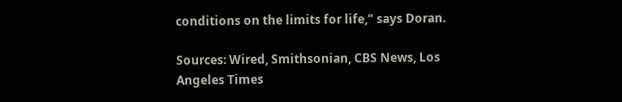conditions on the limits for life," says Doran.

Sources: Wired, Smithsonian, CBS News, Los Angeles Times